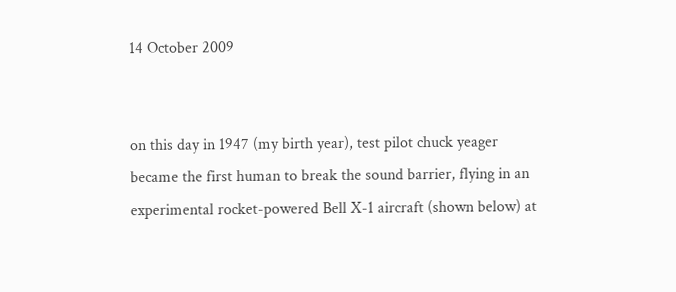14 October 2009


on this day in 1947 (my birth year), test pilot chuck yeager became the first human to break the sound barrier, flying in an experimental rocket-powered Bell X-1 aircraft (shown below) at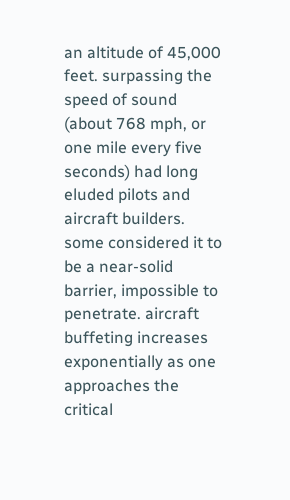an altitude of 45,000 feet. surpassing the speed of sound (about 768 mph, or one mile every five seconds) had long eluded pilots and aircraft builders. some considered it to be a near-solid barrier, impossible to penetrate. aircraft buffeting increases exponentially as one approaches the critical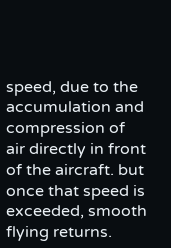speed, due to the accumulation and compression of air directly in front of the aircraft. but once that speed is exceeded, smooth flying returns.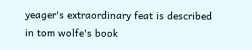yeager's extraordinary feat is described in tom wolfe's book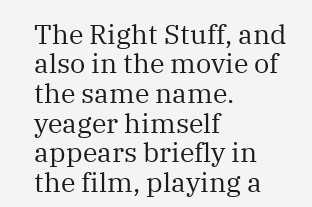The Right Stuff, and also in the movie of the same name. yeager himself appears briefly in the film, playing a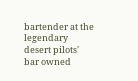bartender at the legendary desert pilots' bar owned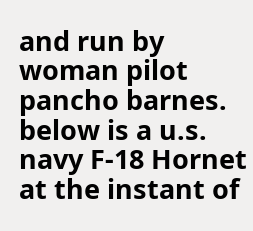and run by woman pilot pancho barnes.
below is a u.s. navy F-18 Hornet at the instant of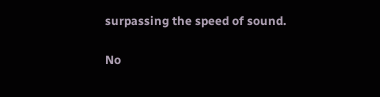surpassing the speed of sound.

No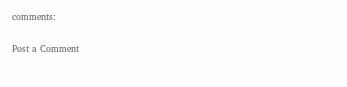comments:

Post a Comment